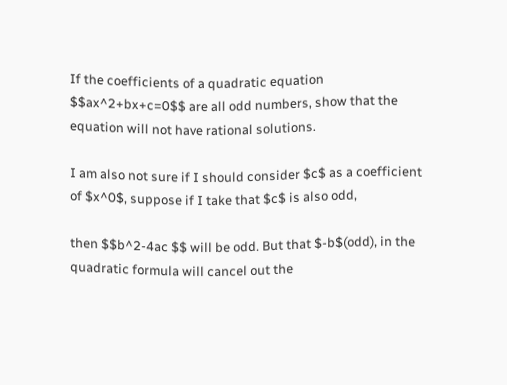If the coefficients of a quadratic equation $$ax^2+bx+c=0$$ are all odd numbers, show that the equation will not have rational solutions.

I am also not sure if I should consider $c$ as a coefficient of $x^0$, suppose if I take that $c$ is also odd,

then $$b^2-4ac $$ will be odd. But that $-b$(odd), in the quadratic formula will cancel out the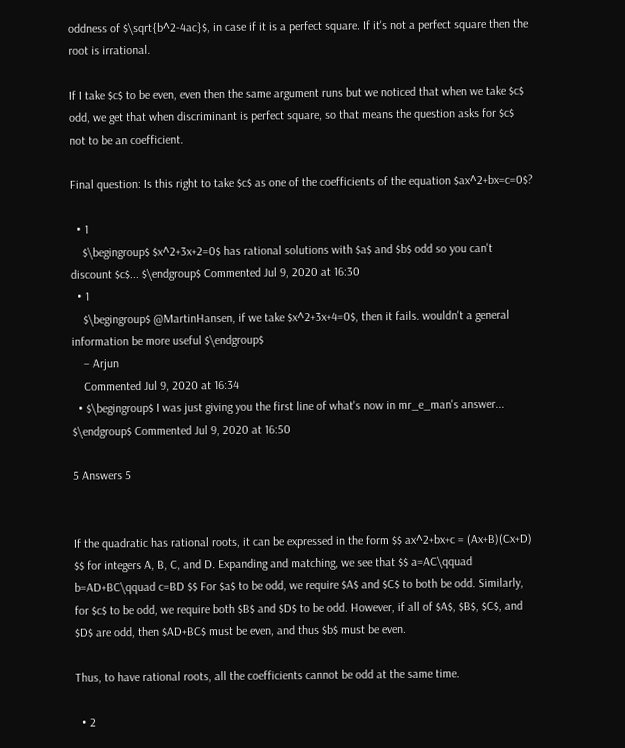oddness of $\sqrt{b^2-4ac}$, in case if it is a perfect square. If it's not a perfect square then the root is irrational.

If I take $c$ to be even, even then the same argument runs but we noticed that when we take $c$ odd, we get that when discriminant is perfect square, so that means the question asks for $c$ not to be an coefficient.

Final question: Is this right to take $c$ as one of the coefficients of the equation $ax^2+bx=c=0$?

  • 1
    $\begingroup$ $x^2+3x+2=0$ has rational solutions with $a$ and $b$ odd so you can't discount $c$... $\endgroup$ Commented Jul 9, 2020 at 16:30
  • 1
    $\begingroup$ @MartinHansen, if we take $x^2+3x+4=0$, then it fails. wouldn't a general information be more useful $\endgroup$
    – Arjun
    Commented Jul 9, 2020 at 16:34
  • $\begingroup$ I was just giving you the first line of what's now in mr_e_man's answer... $\endgroup$ Commented Jul 9, 2020 at 16:50

5 Answers 5


If the quadratic has rational roots, it can be expressed in the form $$ ax^2+bx+c = (Ax+B)(Cx+D) $$ for integers A, B, C, and D. Expanding and matching, we see that $$ a=AC\qquad b=AD+BC\qquad c=BD $$ For $a$ to be odd, we require $A$ and $C$ to both be odd. Similarly, for $c$ to be odd, we require both $B$ and $D$ to be odd. However, if all of $A$, $B$, $C$, and $D$ are odd, then $AD+BC$ must be even, and thus $b$ must be even.

Thus, to have rational roots, all the coefficients cannot be odd at the same time.

  • 2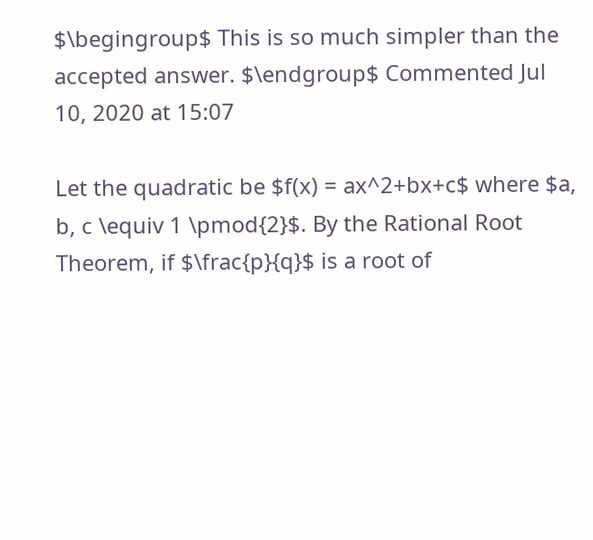$\begingroup$ This is so much simpler than the accepted answer. $\endgroup$ Commented Jul 10, 2020 at 15:07

Let the quadratic be $f(x) = ax^2+bx+c$ where $a, b, c \equiv 1 \pmod{2}$. By the Rational Root Theorem, if $\frac{p}{q}$ is a root of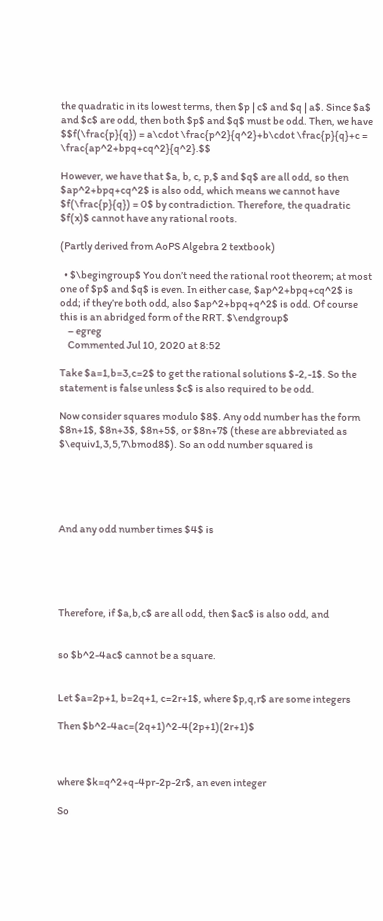the quadratic in its lowest terms, then $p | c$ and $q | a$. Since $a$ and $c$ are odd, then both $p$ and $q$ must be odd. Then, we have $$f(\frac{p}{q}) = a\cdot \frac{p^2}{q^2}+b\cdot \frac{p}{q}+c = \frac{ap^2+bpq+cq^2}{q^2}.$$

However, we have that $a, b, c, p,$ and $q$ are all odd, so then $ap^2+bpq+cq^2$ is also odd, which means we cannot have $f(\frac{p}{q}) = 0$ by contradiction. Therefore, the quadratic $f(x)$ cannot have any rational roots.

(Partly derived from AoPS Algebra 2 textbook)

  • $\begingroup$ You don’t need the rational root theorem; at most one of $p$ and $q$ is even. In either case, $ap^2+bpq+cq^2$ is odd; if they’re both odd, also $ap^2+bpq+q^2$ is odd. Of course this is an abridged form of the RRT. $\endgroup$
    – egreg
    Commented Jul 10, 2020 at 8:52

Take $a=1,b=3,c=2$ to get the rational solutions $-2,-1$. So the statement is false unless $c$ is also required to be odd.

Now consider squares modulo $8$. Any odd number has the form $8n+1$, $8n+3$, $8n+5$, or $8n+7$ (these are abbreviated as $\equiv1,3,5,7\bmod8$). So an odd number squared is





And any odd number times $4$ is





Therefore, if $a,b,c$ are all odd, then $ac$ is also odd, and


so $b^2-4ac$ cannot be a square.


Let $a=2p+1, b=2q+1, c=2r+1$, where $p,q,r$ are some integers

Then $b^2-4ac=(2q+1)^2-4(2p+1)(2r+1)$



where $k=q^2+q-4pr-2p-2r$, an even integer

So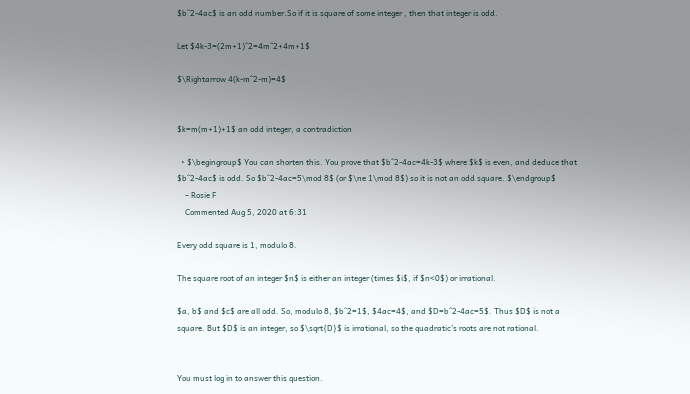$b^2-4ac$ is an odd number.So if it is square of some integer , then that integer is odd.

Let $4k-3=(2m+1)^2=4m^2+4m+1$

$\Rightarrow 4(k-m^2-m)=4$


$k=m(m+1)+1$ an odd integer, a contradiction

  • $\begingroup$ You can shorten this. You prove that $b^2-4ac=4k-3$ where $k$ is even, and deduce that $b^2-4ac$ is odd. So $b^2-4ac=5\mod 8$ (or $\ne 1\mod 8$) so it is not an odd square. $\endgroup$
    – Rosie F
    Commented Aug 5, 2020 at 6:31

Every odd square is 1, modulo 8.

The square root of an integer $n$ is either an integer (times $i$, if $n<0$) or irrational.

$a, b$ and $c$ are all odd. So, modulo 8, $b^2=1$, $4ac=4$, and $D=b^2-4ac=5$. Thus $D$ is not a square. But $D$ is an integer, so $\sqrt{D}$ is irrational, so the quadratic's roots are not rational.


You must log in to answer this question.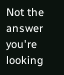Not the answer you're looking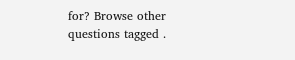for? Browse other questions tagged .